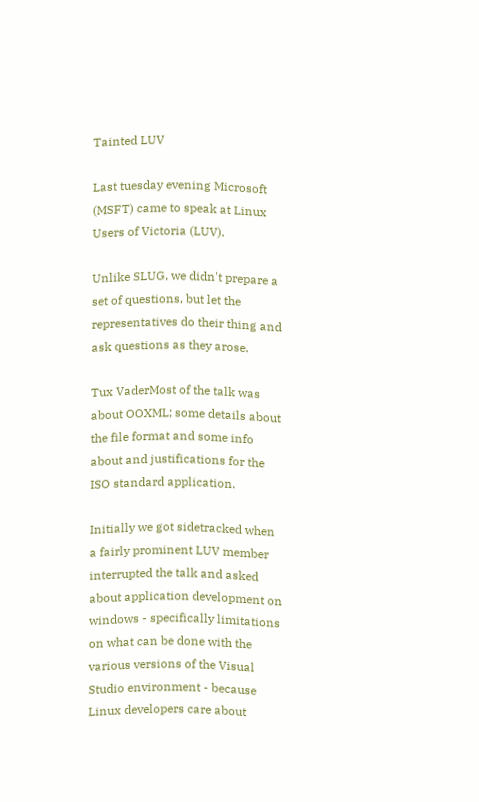Tainted LUV

Last tuesday evening Microsoft (MSFT) came to speak at Linux Users of Victoria (LUV).

Unlike SLUG, we didn't prepare a set of questions, but let the representatives do their thing and ask questions as they arose.

Tux VaderMost of the talk was about OOXML; some details about the file format and some info about and justifications for the ISO standard application.

Initially we got sidetracked when a fairly prominent LUV member interrupted the talk and asked about application development on windows - specifically limitations on what can be done with the various versions of the Visual Studio environment - because Linux developers care about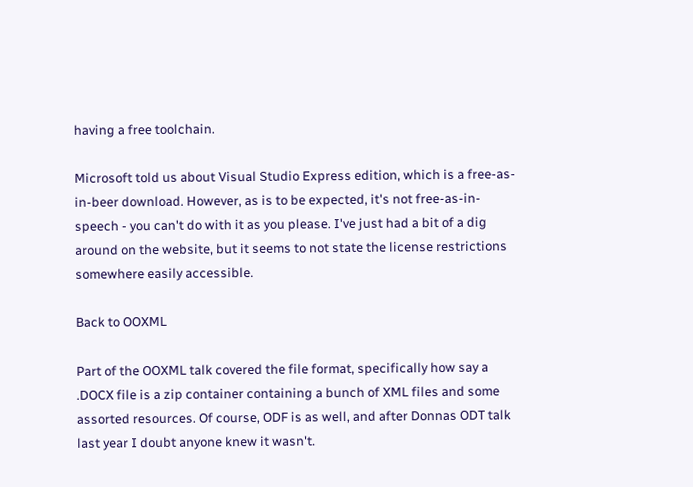having a free toolchain.

Microsoft told us about Visual Studio Express edition, which is a free-as-in-beer download. However, as is to be expected, it's not free-as-in-speech - you can't do with it as you please. I've just had a bit of a dig around on the website, but it seems to not state the license restrictions somewhere easily accessible.

Back to OOXML

Part of the OOXML talk covered the file format, specifically how say a .DOCX file is a zip container containing a bunch of XML files and some assorted resources. Of course, ODF is as well, and after Donnas ODT talk last year I doubt anyone knew it wasn't.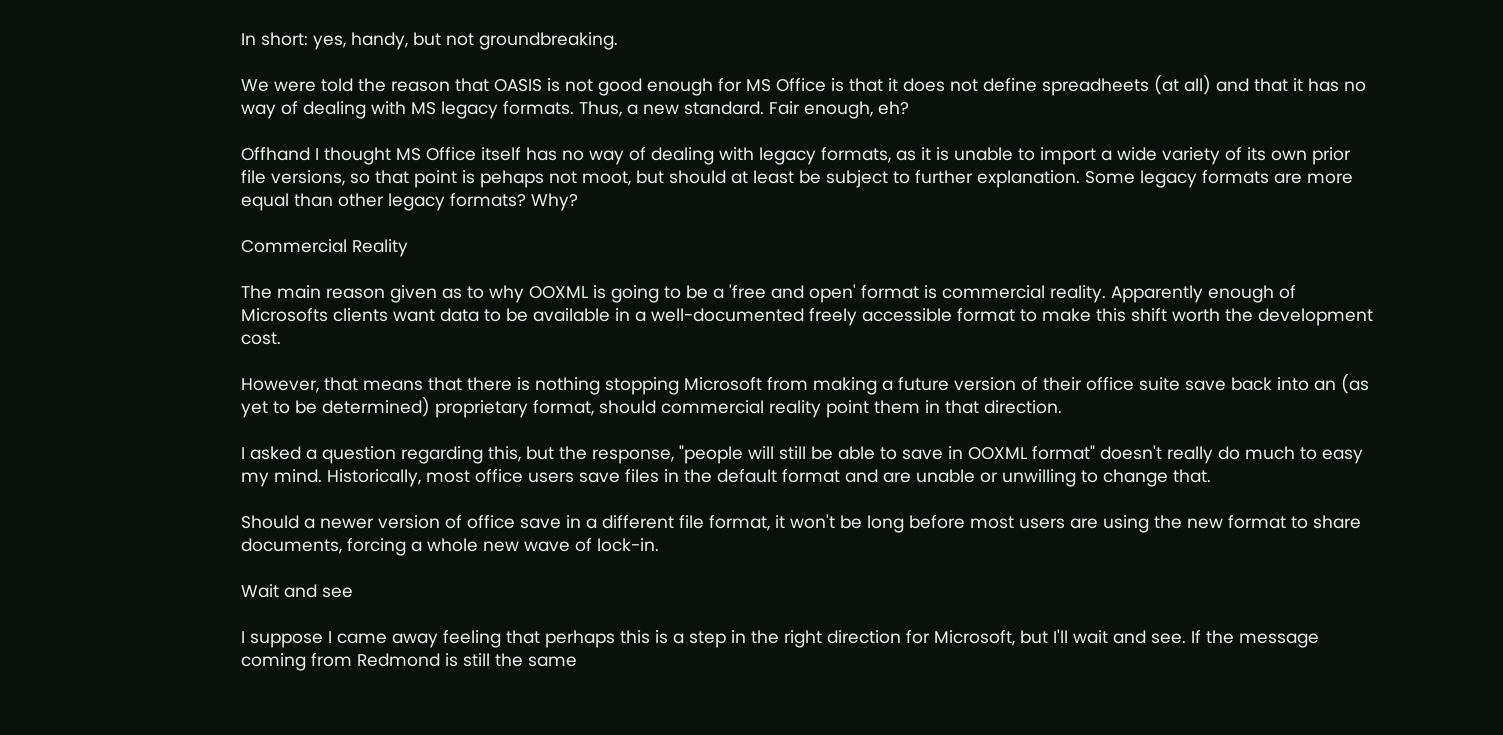In short: yes, handy, but not groundbreaking.

We were told the reason that OASIS is not good enough for MS Office is that it does not define spreadheets (at all) and that it has no way of dealing with MS legacy formats. Thus, a new standard. Fair enough, eh?

Offhand I thought MS Office itself has no way of dealing with legacy formats, as it is unable to import a wide variety of its own prior file versions, so that point is pehaps not moot, but should at least be subject to further explanation. Some legacy formats are more equal than other legacy formats? Why?

Commercial Reality

The main reason given as to why OOXML is going to be a 'free and open' format is commercial reality. Apparently enough of Microsofts clients want data to be available in a well-documented freely accessible format to make this shift worth the development cost.

However, that means that there is nothing stopping Microsoft from making a future version of their office suite save back into an (as yet to be determined) proprietary format, should commercial reality point them in that direction.

I asked a question regarding this, but the response, "people will still be able to save in OOXML format" doesn't really do much to easy my mind. Historically, most office users save files in the default format and are unable or unwilling to change that.

Should a newer version of office save in a different file format, it won't be long before most users are using the new format to share documents, forcing a whole new wave of lock-in.

Wait and see

I suppose I came away feeling that perhaps this is a step in the right direction for Microsoft, but I'll wait and see. If the message coming from Redmond is still the same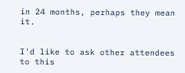in 24 months, perhaps they mean it.


I'd like to ask other attendees to this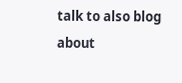talk to also blog about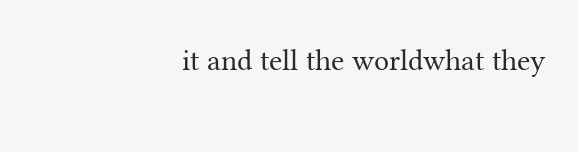it and tell the worldwhat they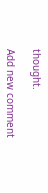thought.

Add new comment